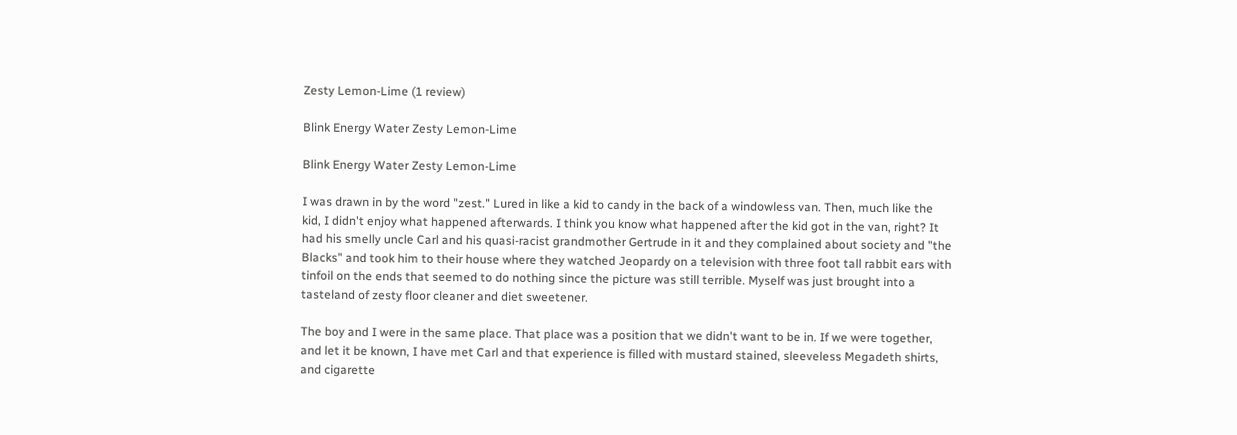Zesty Lemon-Lime (1 review)

Blink Energy Water Zesty Lemon-Lime

Blink Energy Water Zesty Lemon-Lime

I was drawn in by the word "zest." Lured in like a kid to candy in the back of a windowless van. Then, much like the kid, I didn't enjoy what happened afterwards. I think you know what happened after the kid got in the van, right? It had his smelly uncle Carl and his quasi-racist grandmother Gertrude in it and they complained about society and "the Blacks" and took him to their house where they watched Jeopardy on a television with three foot tall rabbit ears with tinfoil on the ends that seemed to do nothing since the picture was still terrible. Myself was just brought into a tasteland of zesty floor cleaner and diet sweetener.

The boy and I were in the same place. That place was a position that we didn't want to be in. If we were together, and let it be known, I have met Carl and that experience is filled with mustard stained, sleeveless Megadeth shirts, and cigarette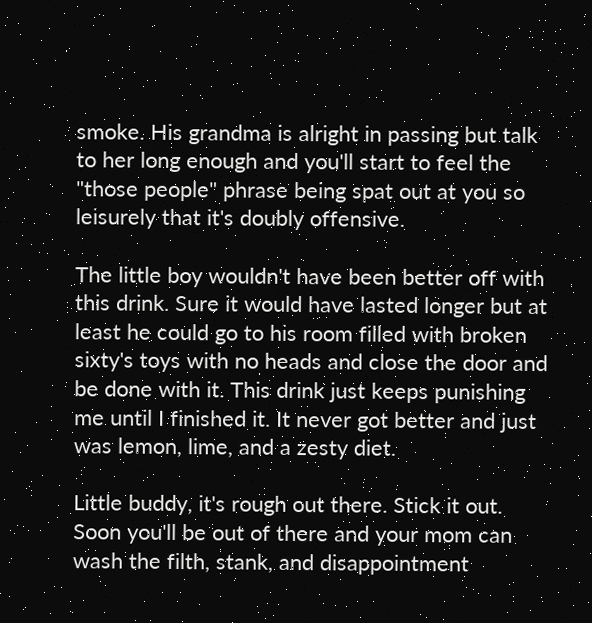smoke. His grandma is alright in passing but talk to her long enough and you'll start to feel the "those people" phrase being spat out at you so leisurely that it's doubly offensive.

The little boy wouldn't have been better off with this drink. Sure it would have lasted longer but at least he could go to his room filled with broken sixty's toys with no heads and close the door and be done with it. This drink just keeps punishing me until I finished it. It never got better and just was lemon, lime, and a zesty diet.

Little buddy, it's rough out there. Stick it out. Soon you'll be out of there and your mom can wash the filth, stank, and disappointment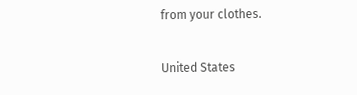from your clothes.

United States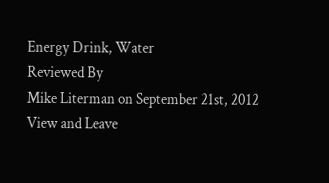Energy Drink, Water
Reviewed By
Mike Literman on September 21st, 2012
View and Leave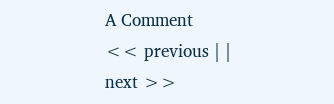A Comment
<< previous | | next >>